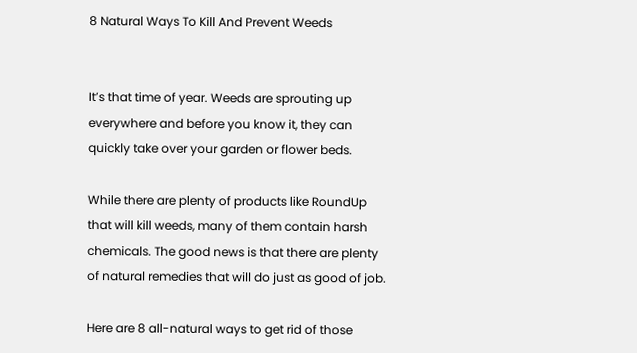8 Natural Ways To Kill And Prevent Weeds


It’s that time of year. Weeds are sprouting up everywhere and before you know it, they can quickly take over your garden or flower beds.

While there are plenty of products like RoundUp that will kill weeds, many of them contain harsh chemicals. The good news is that there are plenty of natural remedies that will do just as good of job.

Here are 8 all-natural ways to get rid of those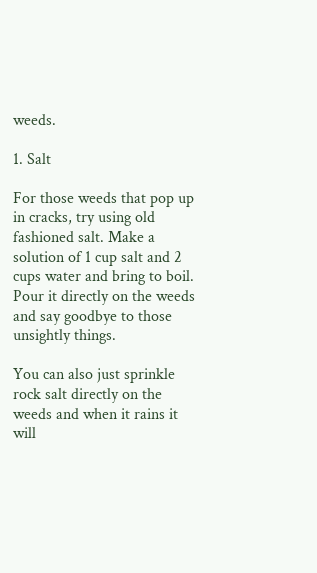weeds.

1. Salt

For those weeds that pop up in cracks, try using old fashioned salt. Make a solution of 1 cup salt and 2 cups water and bring to boil. Pour it directly on the weeds and say goodbye to those unsightly things.

You can also just sprinkle rock salt directly on the weeds and when it rains it will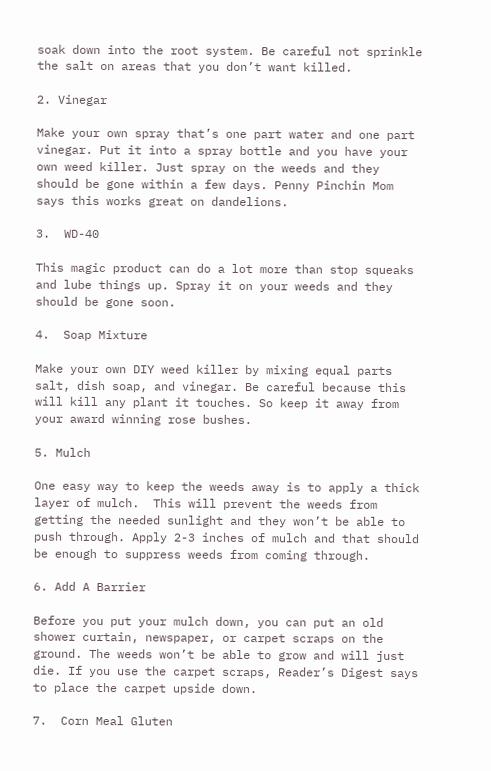soak down into the root system. Be careful not sprinkle the salt on areas that you don’t want killed.

2. Vinegar

Make your own spray that’s one part water and one part vinegar. Put it into a spray bottle and you have your own weed killer. Just spray on the weeds and they should be gone within a few days. Penny Pinchin Mom says this works great on dandelions.

3.  WD-40

This magic product can do a lot more than stop squeaks and lube things up. Spray it on your weeds and they should be gone soon.

4.  Soap Mixture

Make your own DIY weed killer by mixing equal parts salt, dish soap, and vinegar. Be careful because this will kill any plant it touches. So keep it away from your award winning rose bushes.

5. Mulch

One easy way to keep the weeds away is to apply a thick layer of mulch.  This will prevent the weeds from getting the needed sunlight and they won’t be able to push through. Apply 2-3 inches of mulch and that should be enough to suppress weeds from coming through.

6. Add A Barrier

Before you put your mulch down, you can put an old shower curtain, newspaper, or carpet scraps on the ground. The weeds won’t be able to grow and will just die. If you use the carpet scraps, Reader’s Digest says to place the carpet upside down.

7.  Corn Meal Gluten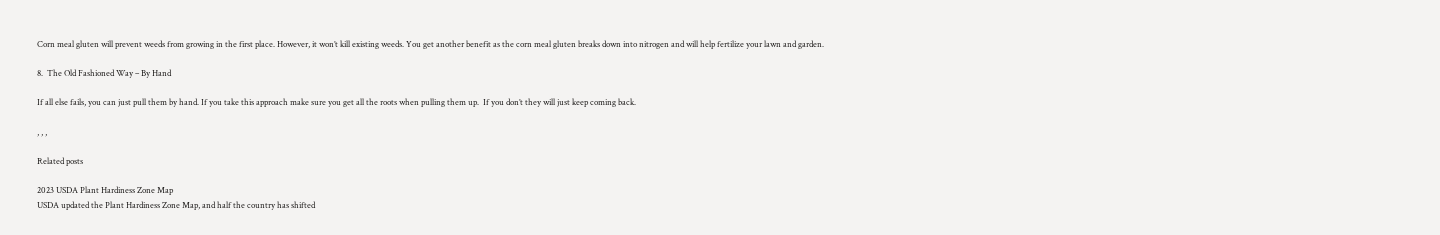Corn meal gluten will prevent weeds from growing in the first place. However, it won’t kill existing weeds. You get another benefit as the corn meal gluten breaks down into nitrogen and will help fertilize your lawn and garden.

8.  The Old Fashioned Way – By Hand

If all else fails, you can just pull them by hand. If you take this approach make sure you get all the roots when pulling them up.  If you don’t they will just keep coming back.

, , ,

Related posts

2023 USDA Plant Hardiness Zone Map
USDA updated the Plant Hardiness Zone Map, and half the country has shifted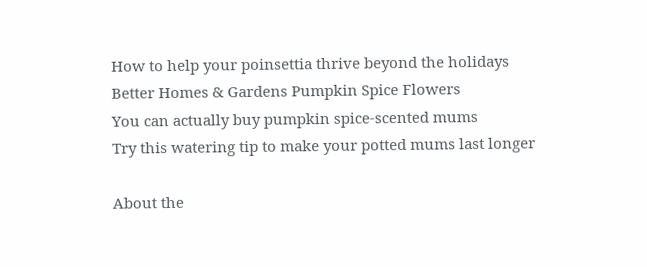How to help your poinsettia thrive beyond the holidays
Better Homes & Gardens Pumpkin Spice Flowers
You can actually buy pumpkin spice-scented mums
Try this watering tip to make your potted mums last longer

About the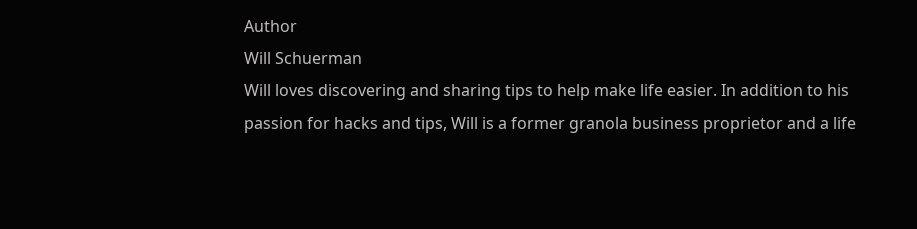Author
Will Schuerman
Will loves discovering and sharing tips to help make life easier. In addition to his passion for hacks and tips, Will is a former granola business proprietor and a life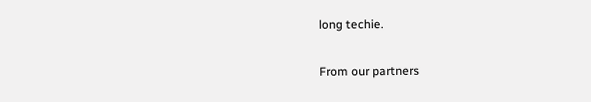long techie.

From our partners